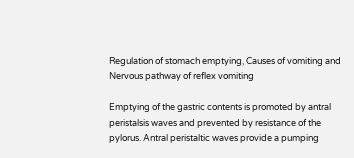Regulation of stomach emptying, Causes of vomiting and Nervous pathway of reflex vomiting

Emptying of the gastric contents is promoted by antral peristalsis waves and prevented by resistance of the pylorus. Antral peristaltic waves provide a pumping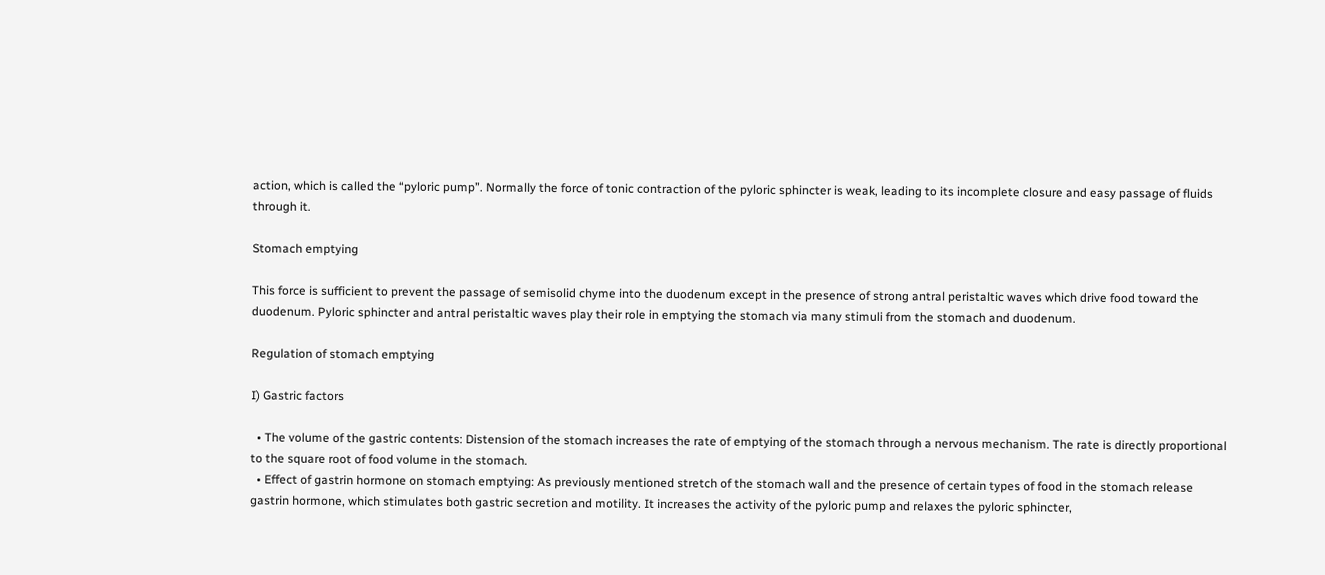action, which is called the “pyloric pump”. Normally the force of tonic contraction of the pyloric sphincter is weak, leading to its incomplete closure and easy passage of fluids through it.

Stomach emptying

This force is sufficient to prevent the passage of semisolid chyme into the duodenum except in the presence of strong antral peristaltic waves which drive food toward the duodenum. Pyloric sphincter and antral peristaltic waves play their role in emptying the stomach via many stimuli from the stomach and duodenum.

Regulation of stomach emptying

I) Gastric factors

  • The volume of the gastric contents: Distension of the stomach increases the rate of emptying of the stomach through a nervous mechanism. The rate is directly proportional to the square root of food volume in the stomach.
  • Effect of gastrin hormone on stomach emptying: As previously mentioned stretch of the stomach wall and the presence of certain types of food in the stomach release gastrin hormone, which stimulates both gastric secretion and motility. It increases the activity of the pyloric pump and relaxes the pyloric sphincter,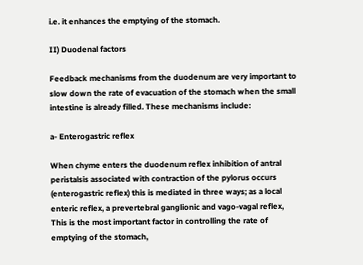i.e. it enhances the emptying of the stomach.

II) Duodenal factors

Feedback mechanisms from the duodenum are very important to slow down the rate of evacuation of the stomach when the small intestine is already filled. These mechanisms include:

a- Enterogastric reflex

When chyme enters the duodenum reflex inhibition of antral peristalsis associated with contraction of the pylorus occurs (enterogastric reflex) this is mediated in three ways; as a local enteric reflex, a prevertebral ganglionic and vago-vagal reflex, This is the most important factor in controlling the rate of emptying of the stomach,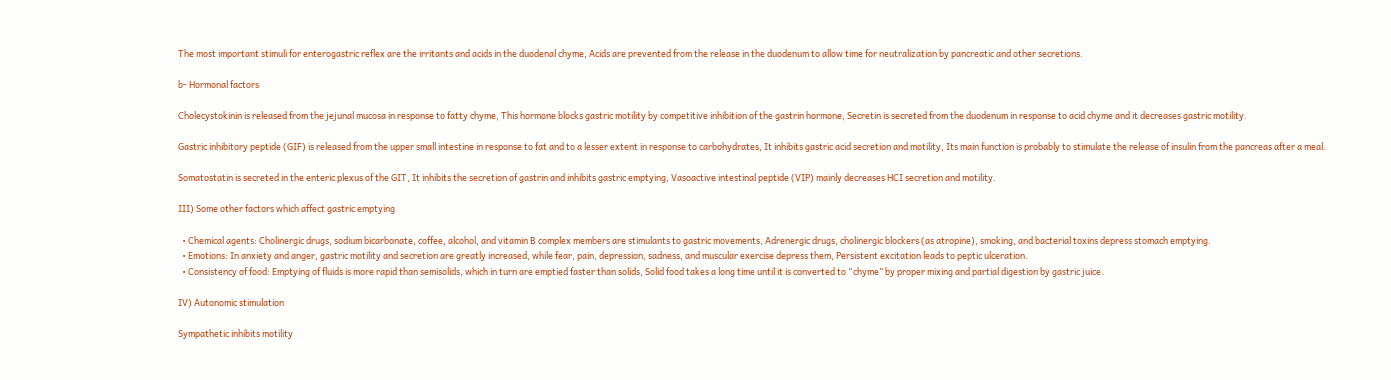The most important stimuli for enterogastric reflex are the irritants and acids in the duodenal chyme, Acids are prevented from the release in the duodenum to allow time for neutralization by pancreatic and other secretions.

b- Hormonal factors

Cholecystokinin is released from the jejunal mucosa in response to fatty chyme, This hormone blocks gastric motility by competitive inhibition of the gastrin hormone, Secretin is secreted from the duodenum in response to acid chyme and it decreases gastric motility.

Gastric inhibitory peptide (GIF) is released from the upper small intestine in response to fat and to a lesser extent in response to carbohydrates, It inhibits gastric acid secretion and motility, Its main function is probably to stimulate the release of insulin from the pancreas after a meal.

Somatostatin is secreted in the enteric plexus of the GIT, It inhibits the secretion of gastrin and inhibits gastric emptying, Vasoactive intestinal peptide (VIP) mainly decreases HCI secretion and motility.

III) Some other factors which affect gastric emptying

  • Chemical agents: Cholinergic drugs, sodium bicarbonate, coffee, alcohol, and vitamin B complex members are stimulants to gastric movements, Adrenergic drugs, cholinergic blockers (as atropine), smoking, and bacterial toxins depress stomach emptying.
  • Emotions: In anxiety and anger, gastric motility and secretion are greatly increased, while fear, pain, depression, sadness, and muscular exercise depress them, Persistent excitation leads to peptic ulceration.
  • Consistency of food: Emptying of fluids is more rapid than semisolids, which in turn are emptied faster than solids, Solid food takes a long time until it is converted to “chyme” by proper mixing and partial digestion by gastric juice.

IV) Autonomic stimulation

Sympathetic inhibits motility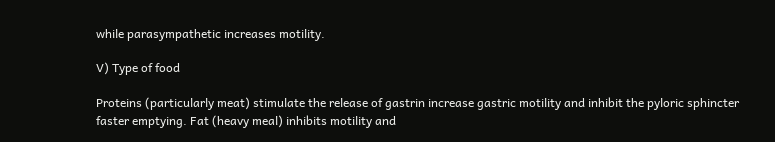while parasympathetic increases motility.

V) Type of food

Proteins (particularly meat) stimulate the release of gastrin increase gastric motility and inhibit the pyloric sphincter faster emptying. Fat (heavy meal) inhibits motility and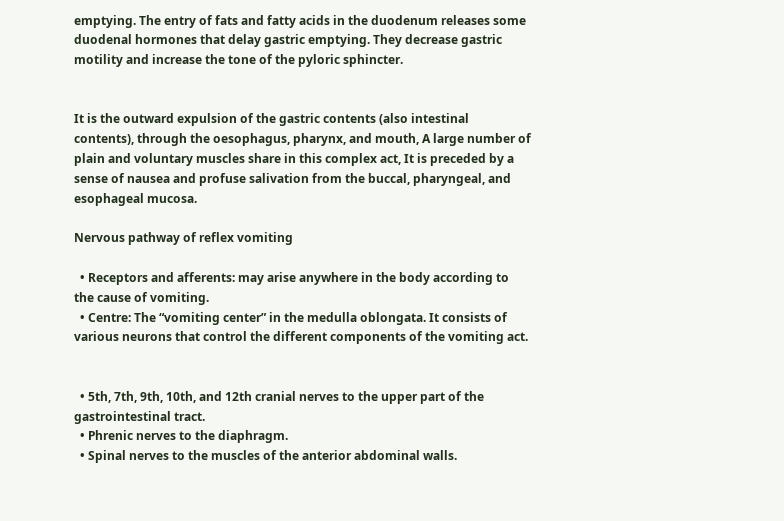emptying. The entry of fats and fatty acids in the duodenum releases some duodenal hormones that delay gastric emptying. They decrease gastric motility and increase the tone of the pyloric sphincter.


It is the outward expulsion of the gastric contents (also intestinal contents), through the oesophagus, pharynx, and mouth, A large number of plain and voluntary muscles share in this complex act, It is preceded by a sense of nausea and profuse salivation from the buccal, pharyngeal, and esophageal mucosa.

Nervous pathway of reflex vomiting

  • Receptors and afferents: may arise anywhere in the body according to the cause of vomiting.
  • Centre: The “vomiting center” in the medulla oblongata. It consists of various neurons that control the different components of the vomiting act.


  • 5th, 7th, 9th, 10th, and 12th cranial nerves to the upper part of the gastrointestinal tract.
  • Phrenic nerves to the diaphragm.
  • Spinal nerves to the muscles of the anterior abdominal walls.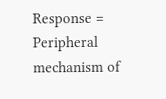Response = Peripheral mechanism of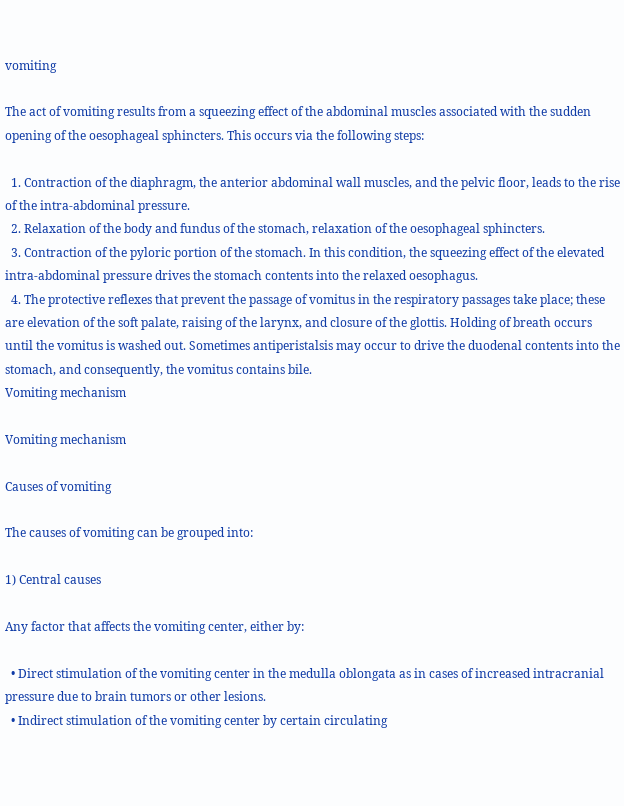vomiting

The act of vomiting results from a squeezing effect of the abdominal muscles associated with the sudden opening of the oesophageal sphincters. This occurs via the following steps:

  1. Contraction of the diaphragm, the anterior abdominal wall muscles, and the pelvic floor, leads to the rise of the intra-abdominal pressure.
  2. Relaxation of the body and fundus of the stomach, relaxation of the oesophageal sphincters.
  3. Contraction of the pyloric portion of the stomach. In this condition, the squeezing effect of the elevated intra-abdominal pressure drives the stomach contents into the relaxed oesophagus.
  4. The protective reflexes that prevent the passage of vomitus in the respiratory passages take place; these are elevation of the soft palate, raising of the larynx, and closure of the glottis. Holding of breath occurs until the vomitus is washed out. Sometimes antiperistalsis may occur to drive the duodenal contents into the stomach, and consequently, the vomitus contains bile.
Vomiting mechanism

Vomiting mechanism

Causes of vomiting

The causes of vomiting can be grouped into:

1) Central causes

Any factor that affects the vomiting center, either by:

  • Direct stimulation of the vomiting center in the medulla oblongata as in cases of increased intracranial pressure due to brain tumors or other lesions.
  • Indirect stimulation of the vomiting center by certain circulating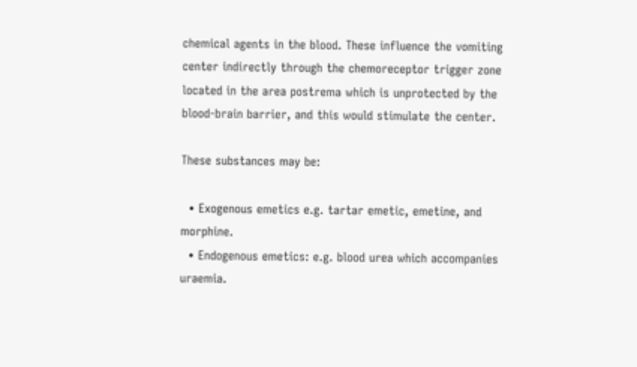chemical agents in the blood. These influence the vomiting center indirectly through the chemoreceptor trigger zone located in the area postrema which is unprotected by the blood-brain barrier, and this would stimulate the center.

These substances may be:

  • Exogenous emetics e.g. tartar emetic, emetine, and morphine.
  • Endogenous emetics: e.g. blood urea which accompanies uraemia.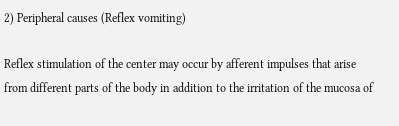2) Peripheral causes (Reflex vomiting)

Reflex stimulation of the center may occur by afferent impulses that arise from different parts of the body in addition to the irritation of the mucosa of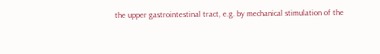the upper gastrointestinal tract, e.g. by mechanical stimulation of the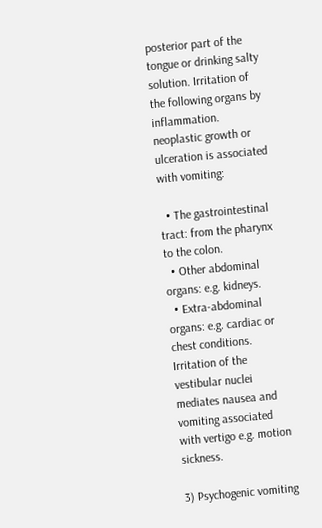posterior part of the tongue or drinking salty solution. Irritation of the following organs by inflammation. neoplastic growth or ulceration is associated with vomiting:

  • The gastrointestinal tract: from the pharynx to the colon.
  • Other abdominal organs: e.g. kidneys.
  • Extra-abdominal organs: e.g. cardiac or chest conditions. Irritation of the vestibular nuclei mediates nausea and vomiting associated with vertigo e.g. motion sickness.

3) Psychogenic vomiting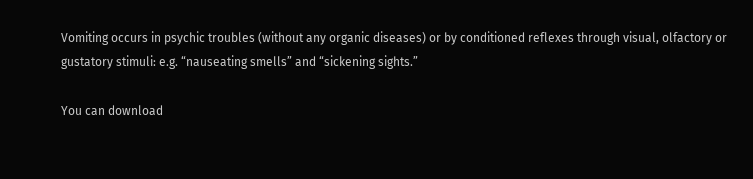Vomiting occurs in psychic troubles (without any organic diseases) or by conditioned reflexes through visual, olfactory or gustatory stimuli: e.g. “nauseating smells” and “sickening sights.”

You can download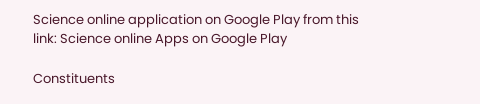Science online application on Google Play from this link: Science online Apps on Google Play

Constituents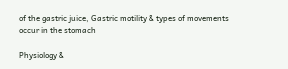of the gastric juice, Gastric motility & types of movements occur in the stomach

Physiology &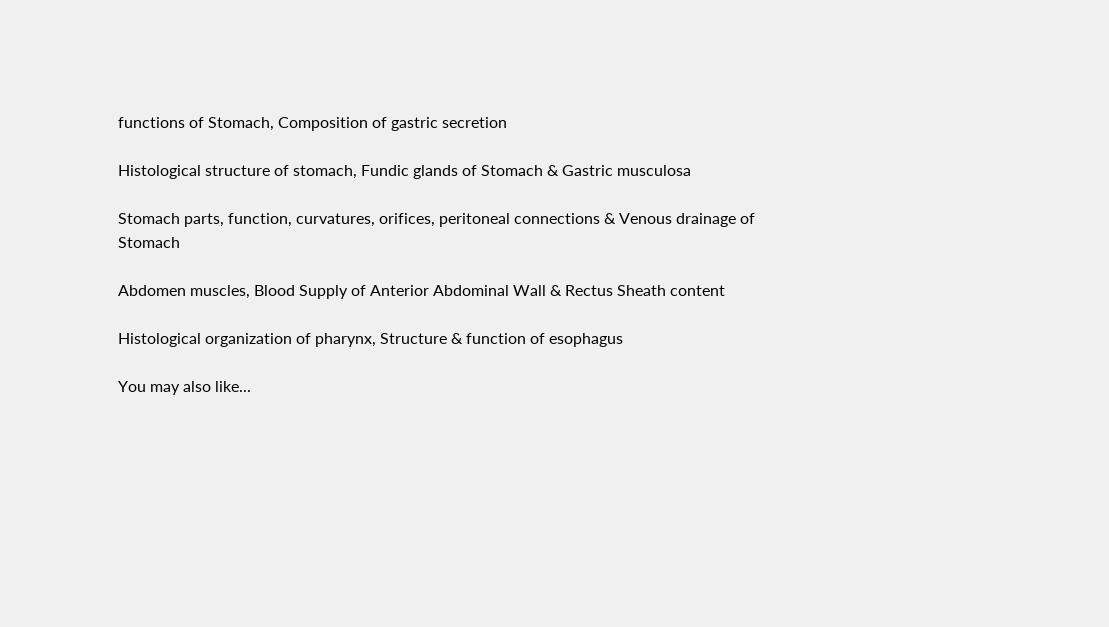functions of Stomach, Composition of gastric secretion

Histological structure of stomach, Fundic glands of Stomach & Gastric musculosa

Stomach parts, function, curvatures, orifices, peritoneal connections & Venous drainage of Stomach

Abdomen muscles, Blood Supply of Anterior Abdominal Wall & Rectus Sheath content

Histological organization of pharynx, Structure & function of esophagus

You may also like...